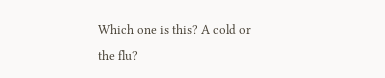Which one is this? A cold or the flu?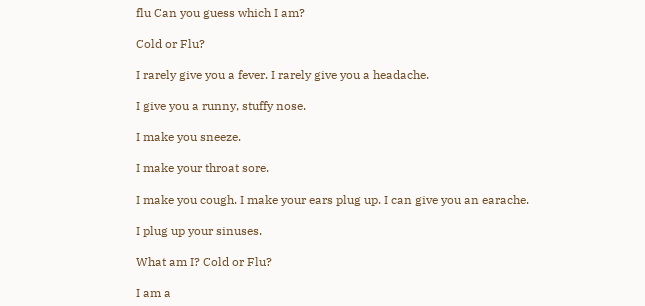flu Can you guess which I am?

Cold or Flu?

I rarely give you a fever. I rarely give you a headache.

I give you a runny, stuffy nose.

I make you sneeze.

I make your throat sore.

I make you cough. I make your ears plug up. I can give you an earache.

I plug up your sinuses.

What am I? Cold or Flu?

I am a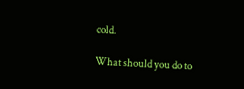cold.

What should you do to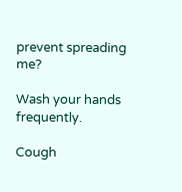prevent spreading me?

Wash your hands frequently.

Cough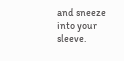and sneeze into your sleeve.